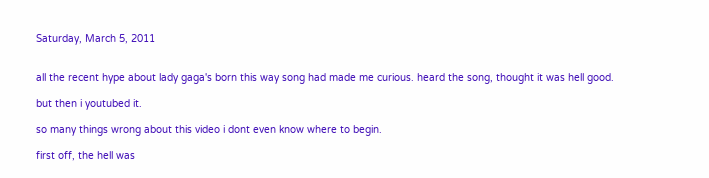Saturday, March 5, 2011


all the recent hype about lady gaga's born this way song had made me curious. heard the song, thought it was hell good.

but then i youtubed it.

so many things wrong about this video i dont even know where to begin.

first off, the hell was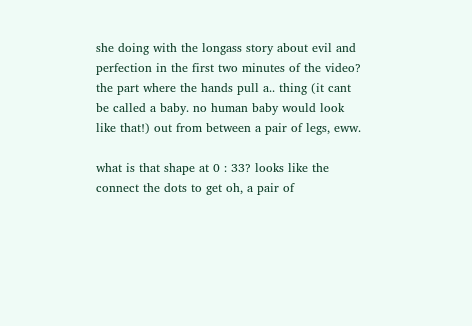she doing with the longass story about evil and perfection in the first two minutes of the video? the part where the hands pull a.. thing (it cant be called a baby. no human baby would look like that!) out from between a pair of legs, eww.

what is that shape at 0 : 33? looks like the connect the dots to get oh, a pair of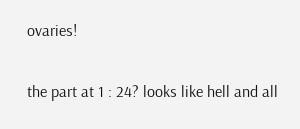ovaries!

the part at 1 : 24? looks like hell and all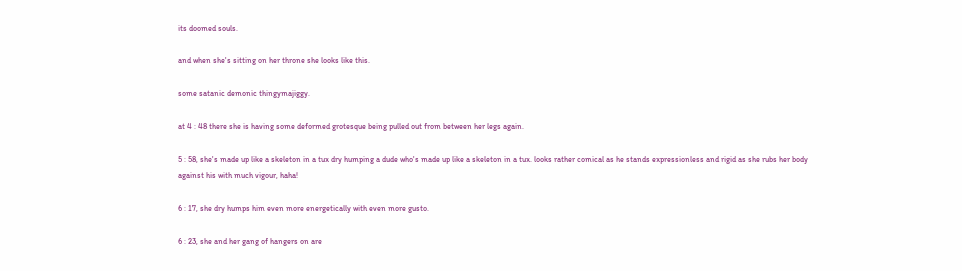its doomed souls.

and when she's sitting on her throne she looks like this.

some satanic demonic thingymajiggy.

at 4 : 48 there she is having some deformed grotesque being pulled out from between her legs again.

5 : 58, she's made up like a skeleton in a tux dry humping a dude who's made up like a skeleton in a tux. looks rather comical as he stands expressionless and rigid as she rubs her body against his with much vigour, haha!

6 : 17, she dry humps him even more energetically with even more gusto.

6 : 23, she and her gang of hangers on are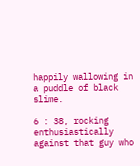happily wallowing in a puddle of black slime.

6 : 38, rocking enthusiastically against that guy who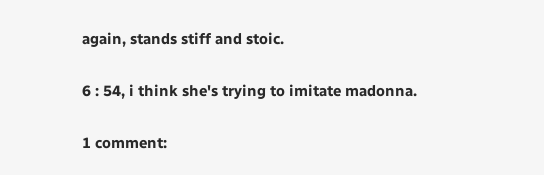again, stands stiff and stoic.

6 : 54, i think she's trying to imitate madonna.

1 comment: